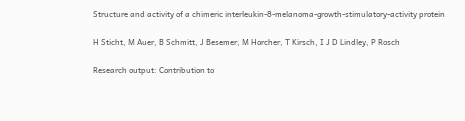Structure and activity of a chimeric interleukin-8-melanoma-growth-stimulatory-activity protein

H Sticht, M Auer, B Schmitt, J Besemer, M Horcher, T Kirsch, I J D Lindley, P Rosch

Research output: Contribution to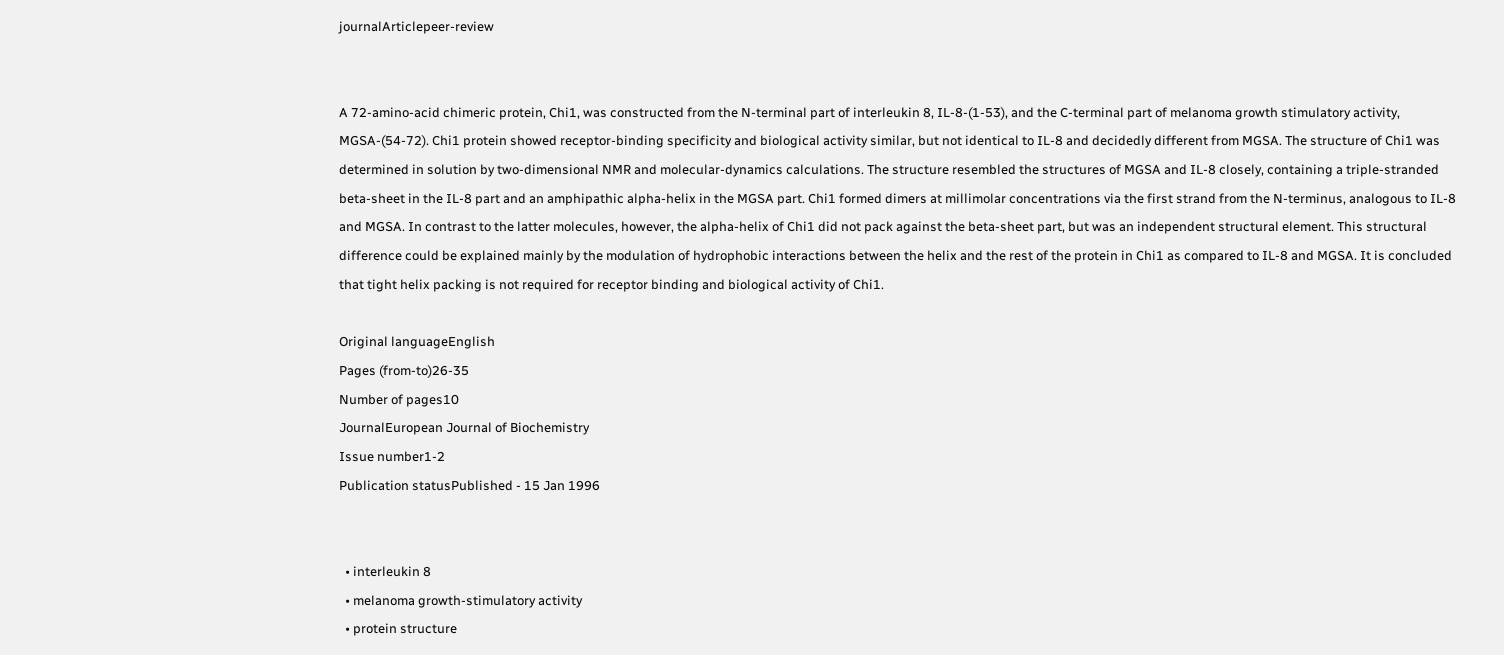journalArticlepeer-review


A 72-amino-acid chimeric protein, Chi1, was constructed from the N-terminal part of interleukin 8, IL-8-(1-53), and the C-terminal part of melanoma growth stimulatory activity, MGSA-(54-72). Chi1 protein showed receptor-binding specificity and biological activity similar, but not identical to IL-8 and decidedly different from MGSA. The structure of Chi1 was determined in solution by two-dimensional NMR and molecular-dynamics calculations. The structure resembled the structures of MGSA and IL-8 closely, containing a triple-stranded beta-sheet in the IL-8 part and an amphipathic alpha-helix in the MGSA part. Chi1 formed dimers at millimolar concentrations via the first strand from the N-terminus, analogous to IL-8 and MGSA. In contrast to the latter molecules, however, the alpha-helix of Chi1 did not pack against the beta-sheet part, but was an independent structural element. This structural difference could be explained mainly by the modulation of hydrophobic interactions between the helix and the rest of the protein in Chi1 as compared to IL-8 and MGSA. It is concluded that tight helix packing is not required for receptor binding and biological activity of Chi1.

Original languageEnglish
Pages (from-to)26-35
Number of pages10
JournalEuropean Journal of Biochemistry
Issue number1-2
Publication statusPublished - 15 Jan 1996


  • interleukin 8
  • melanoma growth-stimulatory activity
  • protein structure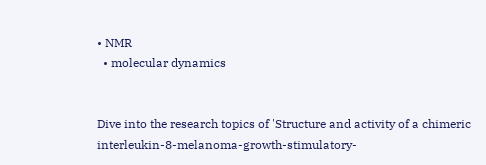• NMR
  • molecular dynamics


Dive into the research topics of 'Structure and activity of a chimeric interleukin-8-melanoma-growth-stimulatory-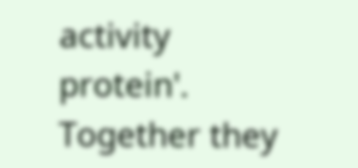activity protein'. Together they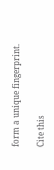form a unique fingerprint.

Cite this